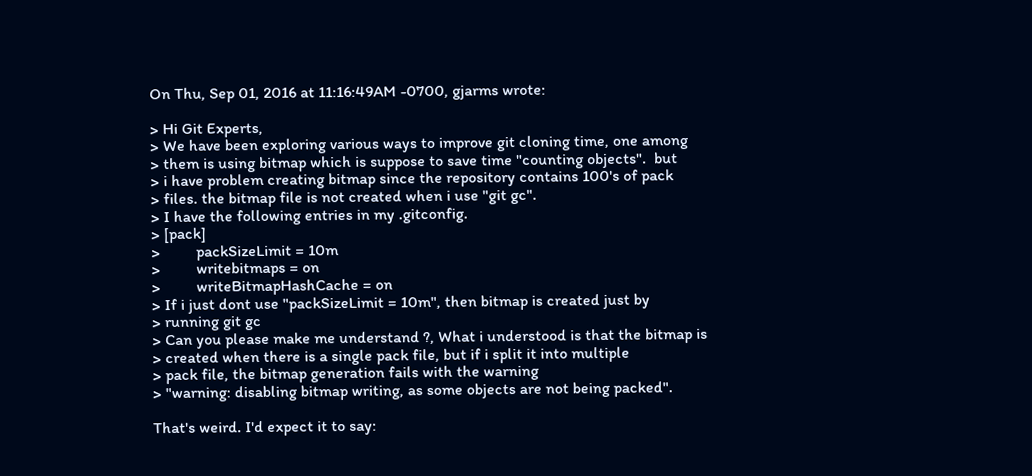On Thu, Sep 01, 2016 at 11:16:49AM -0700, gjarms wrote:

> Hi Git Experts,
> We have been exploring various ways to improve git cloning time, one among
> them is using bitmap which is suppose to save time "counting objects".  but
> i have problem creating bitmap since the repository contains 100's of pack
> files. the bitmap file is not created when i use "git gc".
> I have the following entries in my .gitconfig.
> [pack]
>         packSizeLimit = 10m
>         writebitmaps = on
>         writeBitmapHashCache = on
> If i just dont use "packSizeLimit = 10m", then bitmap is created just by
> running git gc
> Can you please make me understand ?, What i understood is that the bitmap is
> created when there is a single pack file, but if i split it into multiple
> pack file, the bitmap generation fails with the warning
> "warning: disabling bitmap writing, as some objects are not being packed".

That's weird. I'd expect it to say: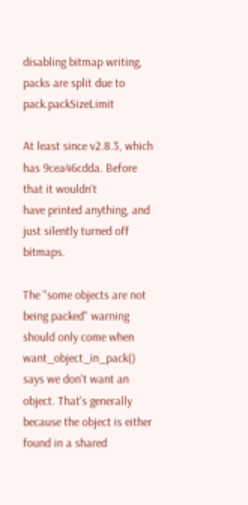disabling bitmap writing, packs are split due to pack.packSizeLimit

At least since v2.8.3, which has 9cea46cdda. Before that it wouldn't
have printed anything, and just silently turned off bitmaps.

The "some objects are not being packed" warning should only come when
want_object_in_pack() says we don't want an object. That's generally
because the object is either found in a shared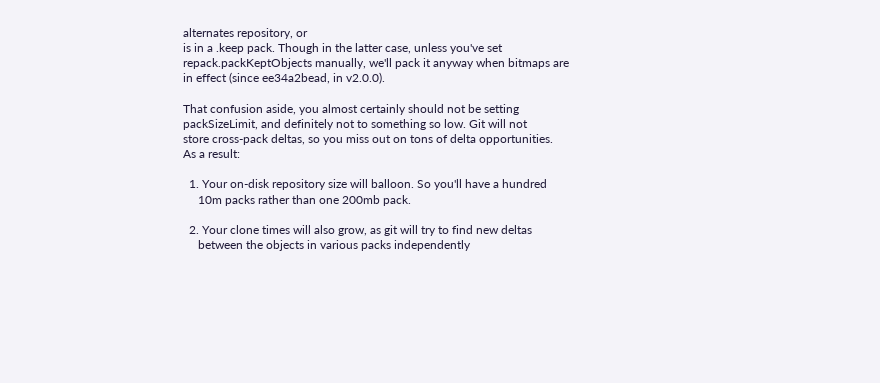alternates repository, or
is in a .keep pack. Though in the latter case, unless you've set
repack.packKeptObjects manually, we'll pack it anyway when bitmaps are
in effect (since ee34a2bead, in v2.0.0).

That confusion aside, you almost certainly should not be setting
packSizeLimit, and definitely not to something so low. Git will not
store cross-pack deltas, so you miss out on tons of delta opportunities.
As a result:

  1. Your on-disk repository size will balloon. So you'll have a hundred
     10m packs rather than one 200mb pack.

  2. Your clone times will also grow, as git will try to find new deltas
     between the objects in various packs independently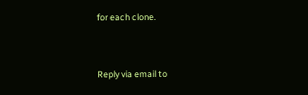for each clone.


Reply via email to